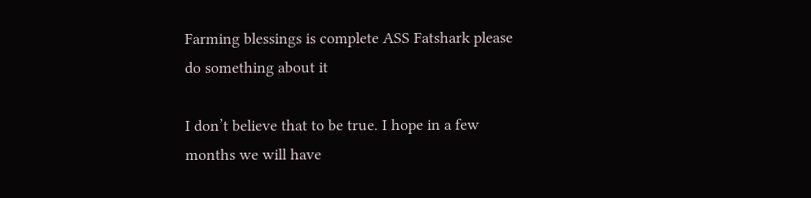Farming blessings is complete ASS Fatshark please do something about it

I don’t believe that to be true. I hope in a few months we will have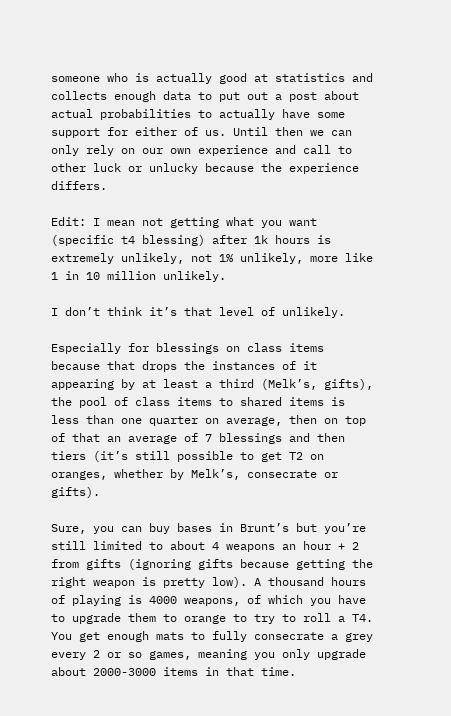someone who is actually good at statistics and collects enough data to put out a post about actual probabilities to actually have some support for either of us. Until then we can only rely on our own experience and call to other luck or unlucky because the experience differs.

Edit: I mean not getting what you want (specific t4 blessing) after 1k hours is extremely unlikely, not 1% unlikely, more like 1 in 10 million unlikely.

I don’t think it’s that level of unlikely.

Especially for blessings on class items because that drops the instances of it appearing by at least a third (Melk’s, gifts), the pool of class items to shared items is less than one quarter on average, then on top of that an average of 7 blessings and then tiers (it’s still possible to get T2 on oranges, whether by Melk’s, consecrate or gifts).

Sure, you can buy bases in Brunt’s but you’re still limited to about 4 weapons an hour + 2 from gifts (ignoring gifts because getting the right weapon is pretty low). A thousand hours of playing is 4000 weapons, of which you have to upgrade them to orange to try to roll a T4. You get enough mats to fully consecrate a grey every 2 or so games, meaning you only upgrade about 2000-3000 items in that time.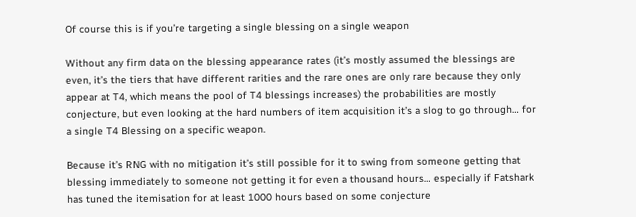Of course this is if you’re targeting a single blessing on a single weapon

Without any firm data on the blessing appearance rates (it’s mostly assumed the blessings are even, it’s the tiers that have different rarities and the rare ones are only rare because they only appear at T4, which means the pool of T4 blessings increases) the probabilities are mostly conjecture, but even looking at the hard numbers of item acquisition it’s a slog to go through… for a single T4 Blessing on a specific weapon.

Because it’s RNG with no mitigation it’s still possible for it to swing from someone getting that blessing immediately to someone not getting it for even a thousand hours… especially if Fatshark has tuned the itemisation for at least 1000 hours based on some conjecture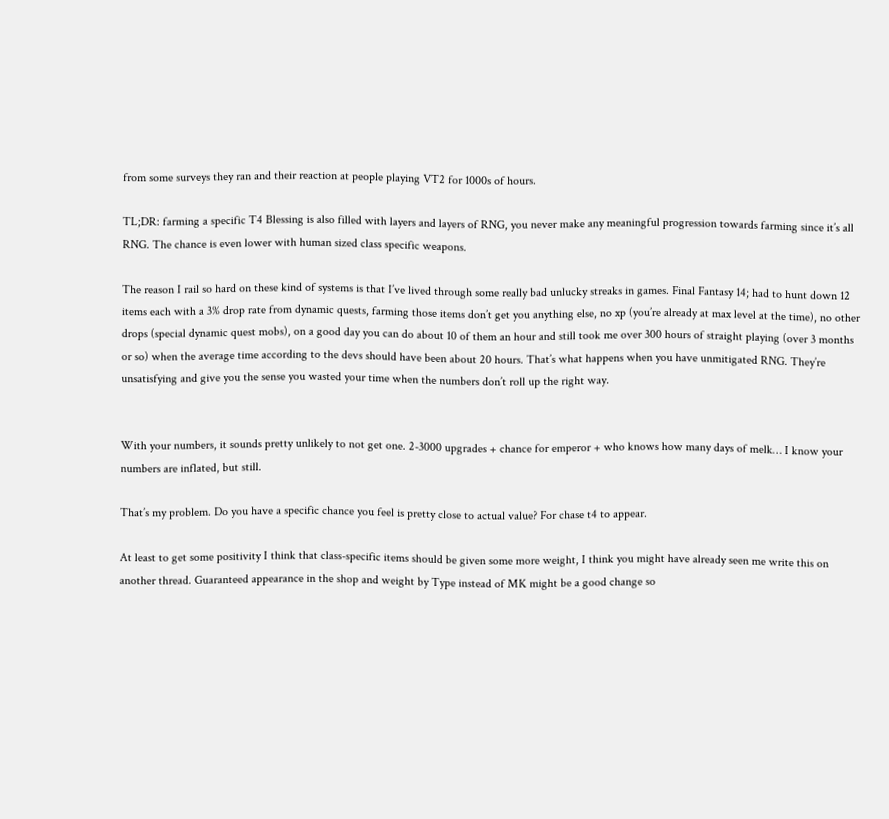from some surveys they ran and their reaction at people playing VT2 for 1000s of hours.

TL;DR: farming a specific T4 Blessing is also filled with layers and layers of RNG, you never make any meaningful progression towards farming since it’s all RNG. The chance is even lower with human sized class specific weapons.

The reason I rail so hard on these kind of systems is that I’ve lived through some really bad unlucky streaks in games. Final Fantasy 14; had to hunt down 12 items each with a 3% drop rate from dynamic quests, farming those items don’t get you anything else, no xp (you’re already at max level at the time), no other drops (special dynamic quest mobs), on a good day you can do about 10 of them an hour and still took me over 300 hours of straight playing (over 3 months or so) when the average time according to the devs should have been about 20 hours. That’s what happens when you have unmitigated RNG. They’re unsatisfying and give you the sense you wasted your time when the numbers don’t roll up the right way.


With your numbers, it sounds pretty unlikely to not get one. 2-3000 upgrades + chance for emperor + who knows how many days of melk… I know your numbers are inflated, but still.

That’s my problem. Do you have a specific chance you feel is pretty close to actual value? For chase t4 to appear.

At least to get some positivity I think that class-specific items should be given some more weight, I think you might have already seen me write this on another thread. Guaranteed appearance in the shop and weight by Type instead of MK might be a good change so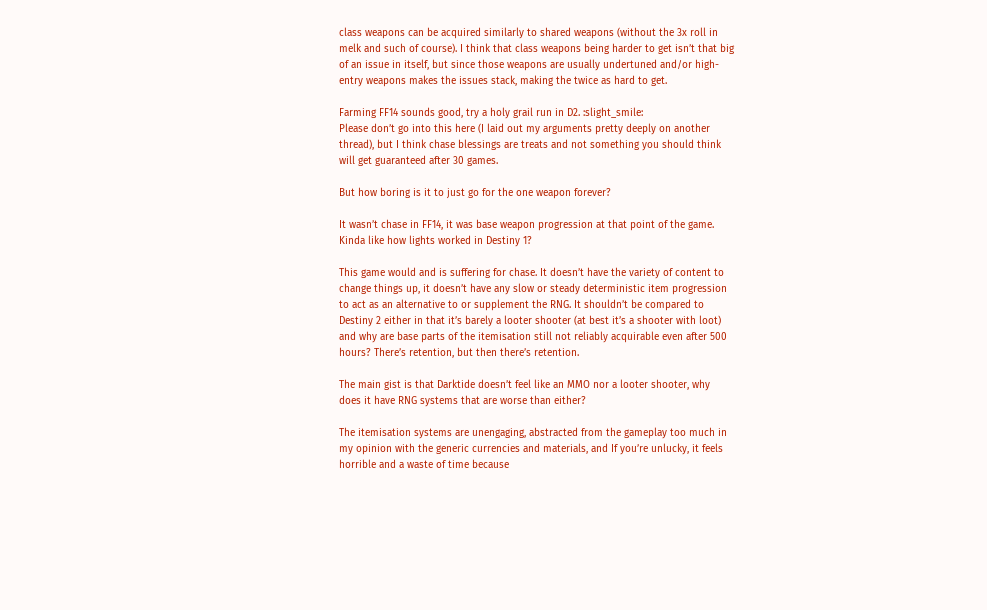class weapons can be acquired similarly to shared weapons (without the 3x roll in melk and such of course). I think that class weapons being harder to get isn’t that big of an issue in itself, but since those weapons are usually undertuned and/or high-entry weapons makes the issues stack, making the twice as hard to get.

Farming FF14 sounds good, try a holy grail run in D2. :slight_smile:
Please don’t go into this here (I laid out my arguments pretty deeply on another thread), but I think chase blessings are treats and not something you should think will get guaranteed after 30 games.

But how boring is it to just go for the one weapon forever?

It wasn’t chase in FF14, it was base weapon progression at that point of the game. Kinda like how lights worked in Destiny 1?

This game would and is suffering for chase. It doesn’t have the variety of content to change things up, it doesn’t have any slow or steady deterministic item progression to act as an alternative to or supplement the RNG. It shouldn’t be compared to Destiny 2 either in that it’s barely a looter shooter (at best it’s a shooter with loot) and why are base parts of the itemisation still not reliably acquirable even after 500 hours? There’s retention, but then there’s retention.

The main gist is that Darktide doesn’t feel like an MMO nor a looter shooter, why does it have RNG systems that are worse than either?

The itemisation systems are unengaging, abstracted from the gameplay too much in my opinion with the generic currencies and materials, and If you’re unlucky, it feels horrible and a waste of time because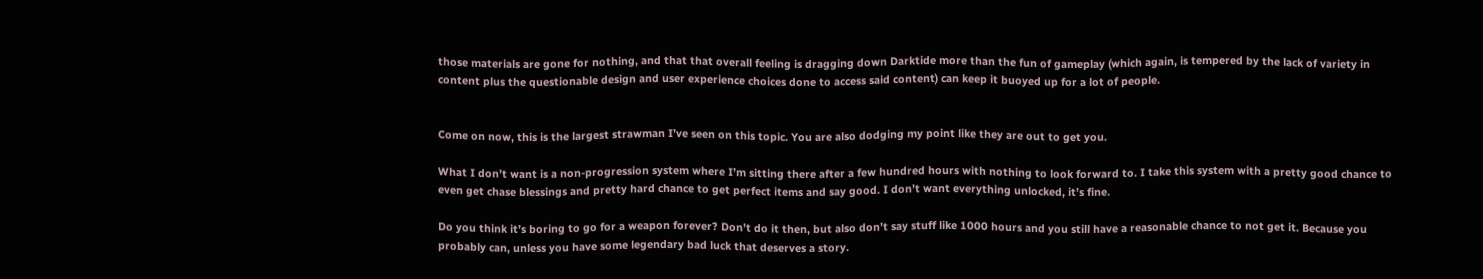those materials are gone for nothing, and that that overall feeling is dragging down Darktide more than the fun of gameplay (which again, is tempered by the lack of variety in content plus the questionable design and user experience choices done to access said content) can keep it buoyed up for a lot of people.


Come on now, this is the largest strawman I’ve seen on this topic. You are also dodging my point like they are out to get you.

What I don’t want is a non-progression system where I’m sitting there after a few hundred hours with nothing to look forward to. I take this system with a pretty good chance to even get chase blessings and pretty hard chance to get perfect items and say good. I don’t want everything unlocked, it’s fine.

Do you think it’s boring to go for a weapon forever? Don’t do it then, but also don’t say stuff like 1000 hours and you still have a reasonable chance to not get it. Because you probably can, unless you have some legendary bad luck that deserves a story.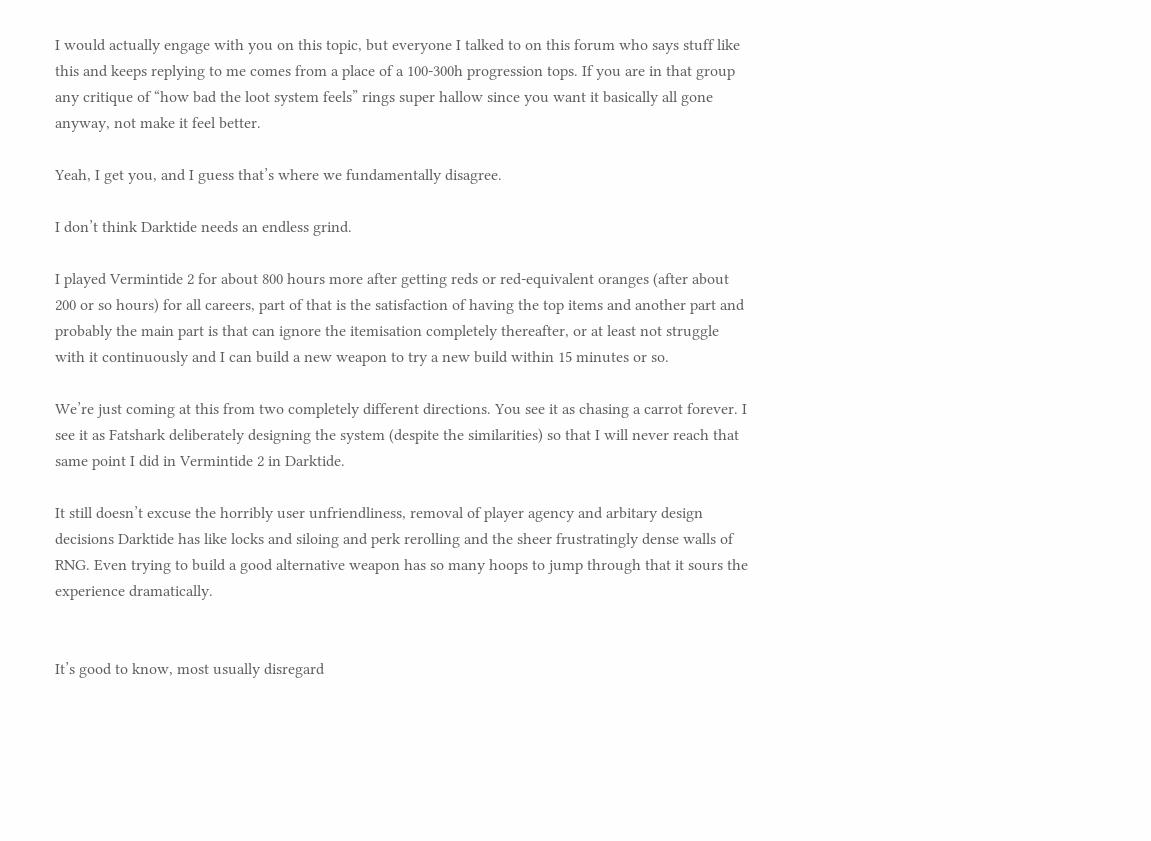I would actually engage with you on this topic, but everyone I talked to on this forum who says stuff like this and keeps replying to me comes from a place of a 100-300h progression tops. If you are in that group any critique of “how bad the loot system feels” rings super hallow since you want it basically all gone anyway, not make it feel better.

Yeah, I get you, and I guess that’s where we fundamentally disagree.

I don’t think Darktide needs an endless grind.

I played Vermintide 2 for about 800 hours more after getting reds or red-equivalent oranges (after about 200 or so hours) for all careers, part of that is the satisfaction of having the top items and another part and probably the main part is that can ignore the itemisation completely thereafter, or at least not struggle with it continuously and I can build a new weapon to try a new build within 15 minutes or so.

We’re just coming at this from two completely different directions. You see it as chasing a carrot forever. I see it as Fatshark deliberately designing the system (despite the similarities) so that I will never reach that same point I did in Vermintide 2 in Darktide.

It still doesn’t excuse the horribly user unfriendliness, removal of player agency and arbitary design decisions Darktide has like locks and siloing and perk rerolling and the sheer frustratingly dense walls of RNG. Even trying to build a good alternative weapon has so many hoops to jump through that it sours the experience dramatically.


It’s good to know, most usually disregard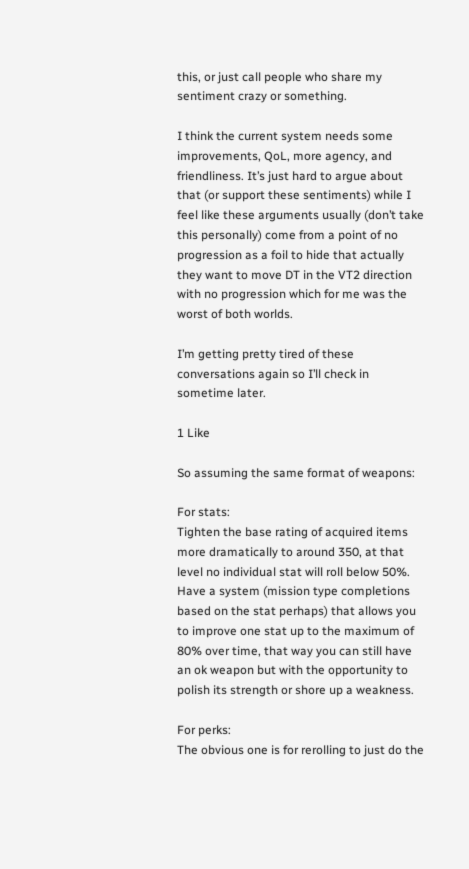this, or just call people who share my sentiment crazy or something.

I think the current system needs some improvements, QoL, more agency, and friendliness. It’s just hard to argue about that (or support these sentiments) while I feel like these arguments usually (don’t take this personally) come from a point of no progression as a foil to hide that actually they want to move DT in the VT2 direction with no progression which for me was the worst of both worlds.

I’m getting pretty tired of these conversations again so I’ll check in sometime later.

1 Like

So assuming the same format of weapons:

For stats:
Tighten the base rating of acquired items more dramatically to around 350, at that level no individual stat will roll below 50%.
Have a system (mission type completions based on the stat perhaps) that allows you to improve one stat up to the maximum of 80% over time, that way you can still have an ok weapon but with the opportunity to polish its strength or shore up a weakness.

For perks:
The obvious one is for rerolling to just do the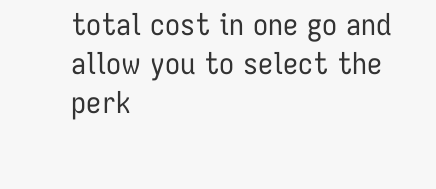total cost in one go and allow you to select the perk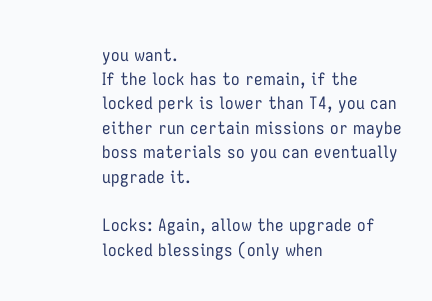you want.
If the lock has to remain, if the locked perk is lower than T4, you can either run certain missions or maybe boss materials so you can eventually upgrade it.

Locks: Again, allow the upgrade of locked blessings (only when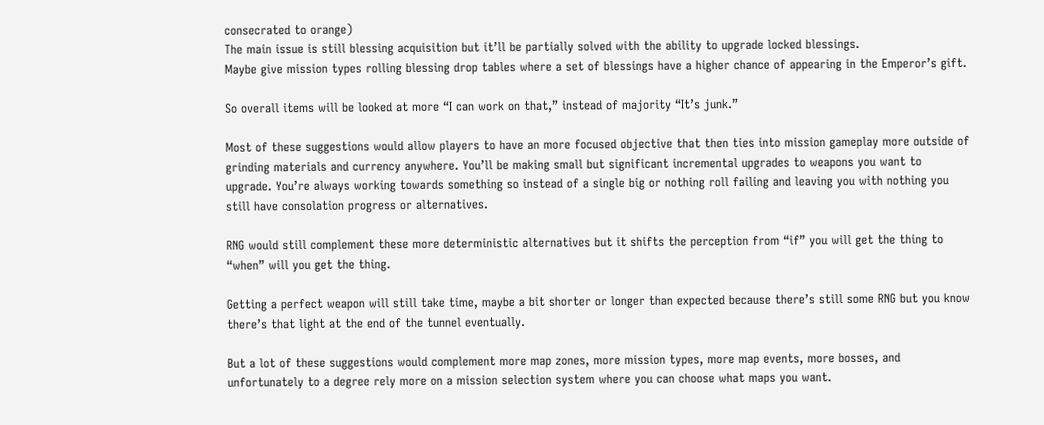consecrated to orange)
The main issue is still blessing acquisition but it’ll be partially solved with the ability to upgrade locked blessings.
Maybe give mission types rolling blessing drop tables where a set of blessings have a higher chance of appearing in the Emperor’s gift.

So overall items will be looked at more “I can work on that,” instead of majority “It’s junk.”

Most of these suggestions would allow players to have an more focused objective that then ties into mission gameplay more outside of grinding materials and currency anywhere. You’ll be making small but significant incremental upgrades to weapons you want to upgrade. You’re always working towards something so instead of a single big or nothing roll failing and leaving you with nothing you still have consolation progress or alternatives.

RNG would still complement these more deterministic alternatives but it shifts the perception from “if” you will get the thing to “when” will you get the thing.

Getting a perfect weapon will still take time, maybe a bit shorter or longer than expected because there’s still some RNG but you know there’s that light at the end of the tunnel eventually.

But a lot of these suggestions would complement more map zones, more mission types, more map events, more bosses, and unfortunately to a degree rely more on a mission selection system where you can choose what maps you want.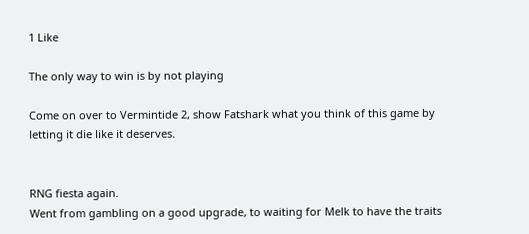1 Like

The only way to win is by not playing

Come on over to Vermintide 2, show Fatshark what you think of this game by letting it die like it deserves.


RNG fiesta again.
Went from gambling on a good upgrade, to waiting for Melk to have the traits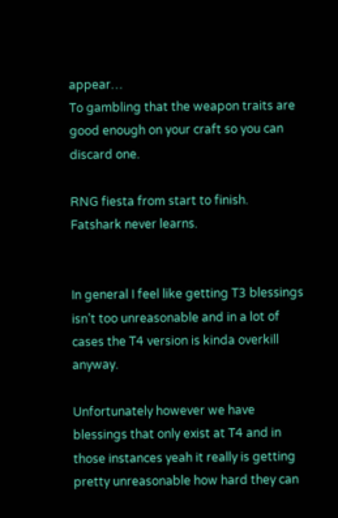appear…
To gambling that the weapon traits are good enough on your craft so you can discard one.

RNG fiesta from start to finish.
Fatshark never learns.


In general I feel like getting T3 blessings isn’t too unreasonable and in a lot of cases the T4 version is kinda overkill anyway.

Unfortunately however we have blessings that only exist at T4 and in those instances yeah it really is getting pretty unreasonable how hard they can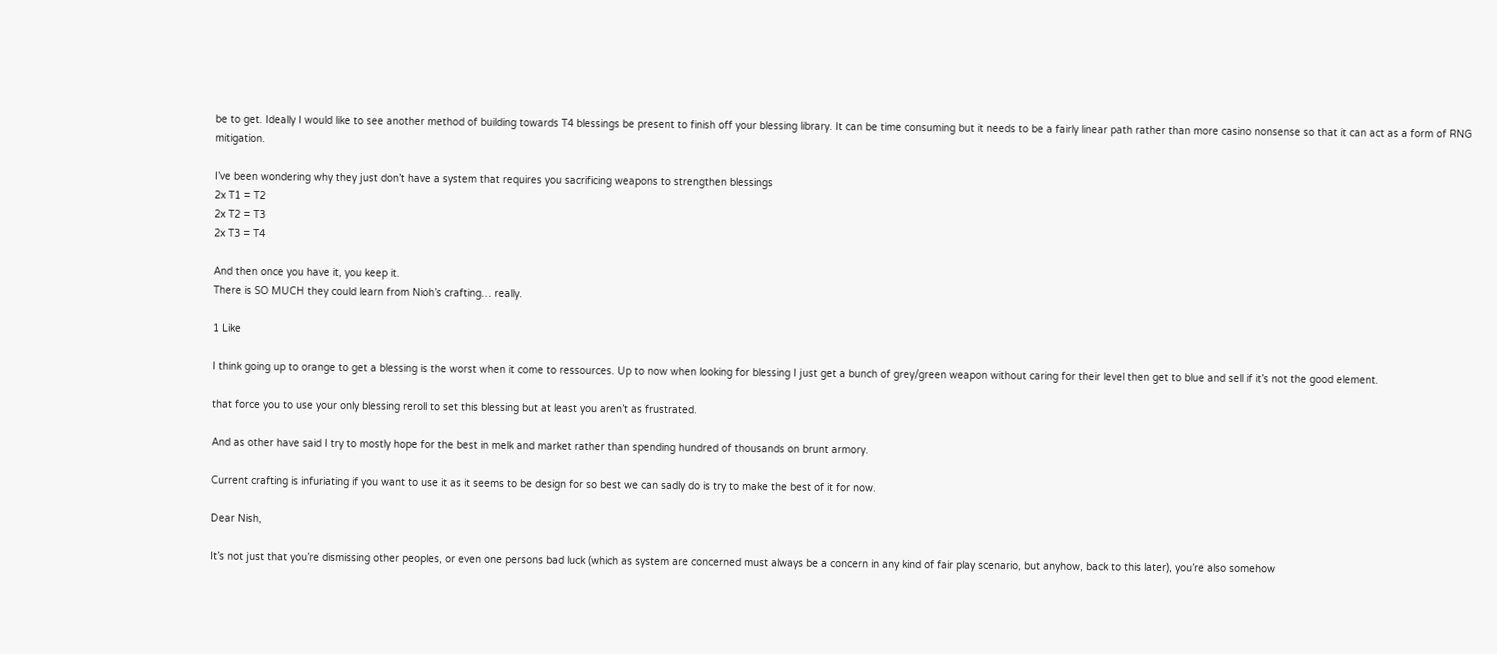be to get. Ideally I would like to see another method of building towards T4 blessings be present to finish off your blessing library. It can be time consuming but it needs to be a fairly linear path rather than more casino nonsense so that it can act as a form of RNG mitigation.

I’ve been wondering why they just don’t have a system that requires you sacrificing weapons to strengthen blessings
2x T1 = T2
2x T2 = T3
2x T3 = T4

And then once you have it, you keep it.
There is SO MUCH they could learn from Nioh’s crafting… really.

1 Like

I think going up to orange to get a blessing is the worst when it come to ressources. Up to now when looking for blessing I just get a bunch of grey/green weapon without caring for their level then get to blue and sell if it’s not the good element.

that force you to use your only blessing reroll to set this blessing but at least you aren’t as frustrated.

And as other have said I try to mostly hope for the best in melk and market rather than spending hundred of thousands on brunt armory.

Current crafting is infuriating if you want to use it as it seems to be design for so best we can sadly do is try to make the best of it for now.

Dear Nish,

It’s not just that you’re dismissing other peoples, or even one persons bad luck (which as system are concerned must always be a concern in any kind of fair play scenario, but anyhow, back to this later), you’re also somehow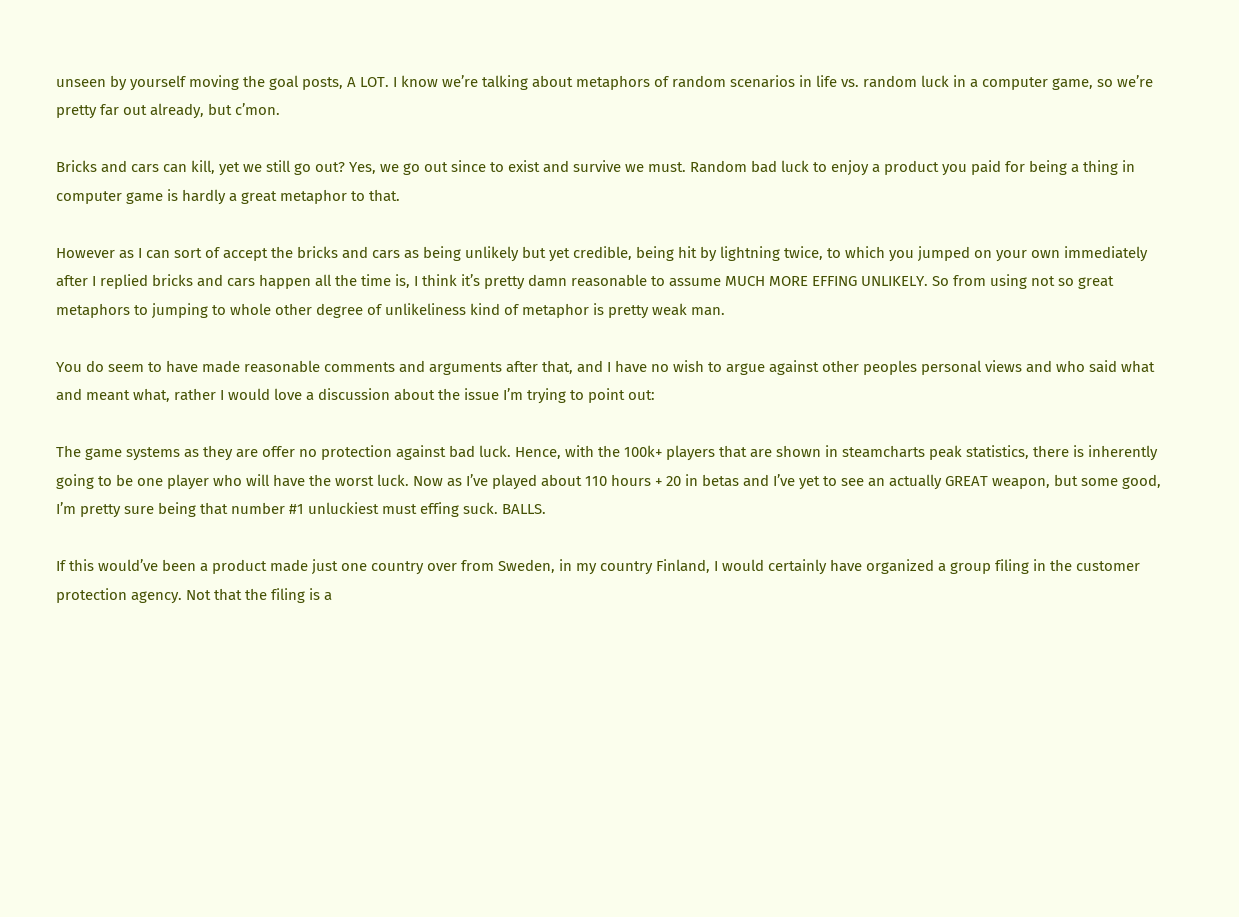unseen by yourself moving the goal posts, A LOT. I know we’re talking about metaphors of random scenarios in life vs. random luck in a computer game, so we’re pretty far out already, but c’mon.

Bricks and cars can kill, yet we still go out? Yes, we go out since to exist and survive we must. Random bad luck to enjoy a product you paid for being a thing in computer game is hardly a great metaphor to that.

However as I can sort of accept the bricks and cars as being unlikely but yet credible, being hit by lightning twice, to which you jumped on your own immediately after I replied bricks and cars happen all the time is, I think it’s pretty damn reasonable to assume MUCH MORE EFFING UNLIKELY. So from using not so great metaphors to jumping to whole other degree of unlikeliness kind of metaphor is pretty weak man.

You do seem to have made reasonable comments and arguments after that, and I have no wish to argue against other peoples personal views and who said what and meant what, rather I would love a discussion about the issue I’m trying to point out:

The game systems as they are offer no protection against bad luck. Hence, with the 100k+ players that are shown in steamcharts peak statistics, there is inherently going to be one player who will have the worst luck. Now as I’ve played about 110 hours + 20 in betas and I’ve yet to see an actually GREAT weapon, but some good, I’m pretty sure being that number #1 unluckiest must effing suck. BALLS.

If this would’ve been a product made just one country over from Sweden, in my country Finland, I would certainly have organized a group filing in the customer protection agency. Not that the filing is a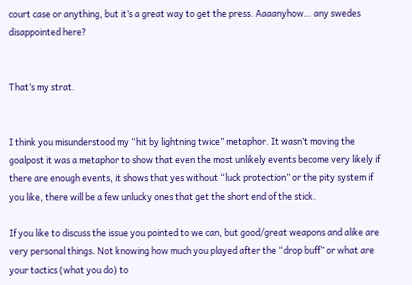court case or anything, but it’s a great way to get the press. Aaaanyhow… any swedes disappointed here?


That’s my strat.


I think you misunderstood my “hit by lightning twice” metaphor. It wasn’t moving the goalpost it was a metaphor to show that even the most unlikely events become very likely if there are enough events, it shows that yes without “luck protection” or the pity system if you like, there will be a few unlucky ones that get the short end of the stick.

If you like to discuss the issue you pointed to we can, but good/great weapons and alike are very personal things. Not knowing how much you played after the “drop buff” or what are your tactics (what you do) to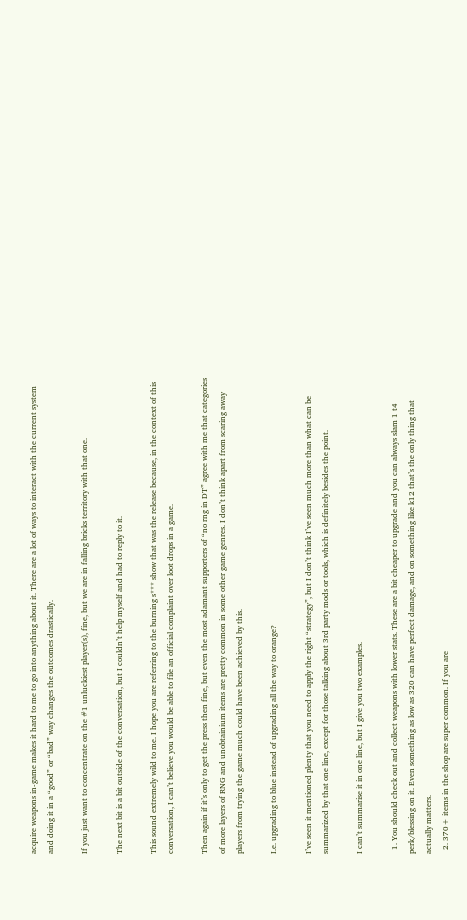acquire weapons in-game makes it hard to me to go into anything about it. There are a lot of ways to interact with the current system and doing it in a “good” or “bad” way changes the outcomes drastically.

If you just want to concentrate on the #1 unluckiest player(s), fine, but we are in falling bricks territory with that one.

The next bit is a bit outside of the conversation, but I couldn’t help myself and had to reply to it.

This sound extremely wild to me. I hope you are referring to the burning s*** show that was the release because, in the context of this conversation, I can’t believe you would be able to file an official complaint over loot drops in a game.

Then again if it’s only to get the press then fine, but even the most adamant supporters of “no rng in DT” agree with me that categories of more layers of RNG and unobtainium items are pretty common in some other game genres. I don’t think apart from scaring away players from trying the game much could have been achieved by this.

I.e. upgrading to blue instead of upgrading all the way to orange?

I’ve seen it mentioned plenty that you need to apply the right “strategy”, but I don’t think I’ve seen much more than what can be summarized by that one line, except for those talking about 3rd party mods or tools, which is definitely besides the point.

I can’t summarise it in one line, but I give you two examples.

  1. You should check out and collect weapons with lower stats. These are a bit cheaper to upgrade and you can always slam 1 t4 perk/blessing on it. Even something as low as 320 can have perfect damage, and on something like k12 that’s the only thing that actually matters.
  2. 370+ items in the shop are super common. If you are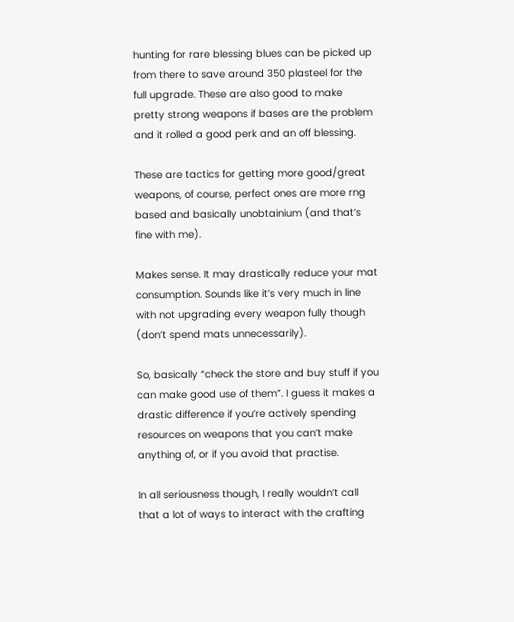hunting for rare blessing blues can be picked up from there to save around 350 plasteel for the full upgrade. These are also good to make pretty strong weapons if bases are the problem and it rolled a good perk and an off blessing.

These are tactics for getting more good/great weapons, of course, perfect ones are more rng based and basically unobtainium (and that’s fine with me).

Makes sense. It may drastically reduce your mat consumption. Sounds like it’s very much in line with not upgrading every weapon fully though (don’t spend mats unnecessarily).

So, basically “check the store and buy stuff if you can make good use of them”. I guess it makes a drastic difference if you’re actively spending resources on weapons that you can’t make anything of, or if you avoid that practise.

In all seriousness though, I really wouldn’t call that a lot of ways to interact with the crafting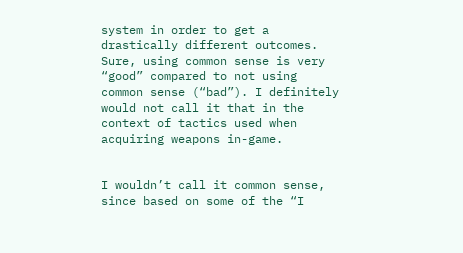system in order to get a drastically different outcomes. Sure, using common sense is very “good” compared to not using common sense (“bad”). I definitely would not call it that in the context of tactics used when acquiring weapons in-game.


I wouldn’t call it common sense, since based on some of the “I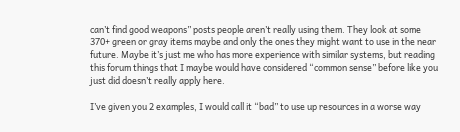can’t find good weapons” posts people aren’t really using them. They look at some 370+ green or gray items maybe and only the ones they might want to use in the near future. Maybe it’s just me who has more experience with similar systems, but reading this forum things that I maybe would have considered “common sense” before like you just did doesn’t really apply here.

I’ve given you 2 examples, I would call it “bad” to use up resources in a worse way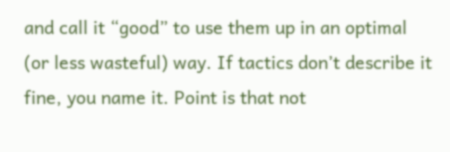and call it “good” to use them up in an optimal (or less wasteful) way. If tactics don’t describe it fine, you name it. Point is that not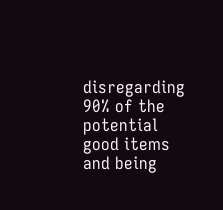disregarding 90% of the potential good items and being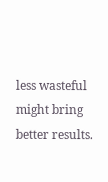less wasteful might bring better results.